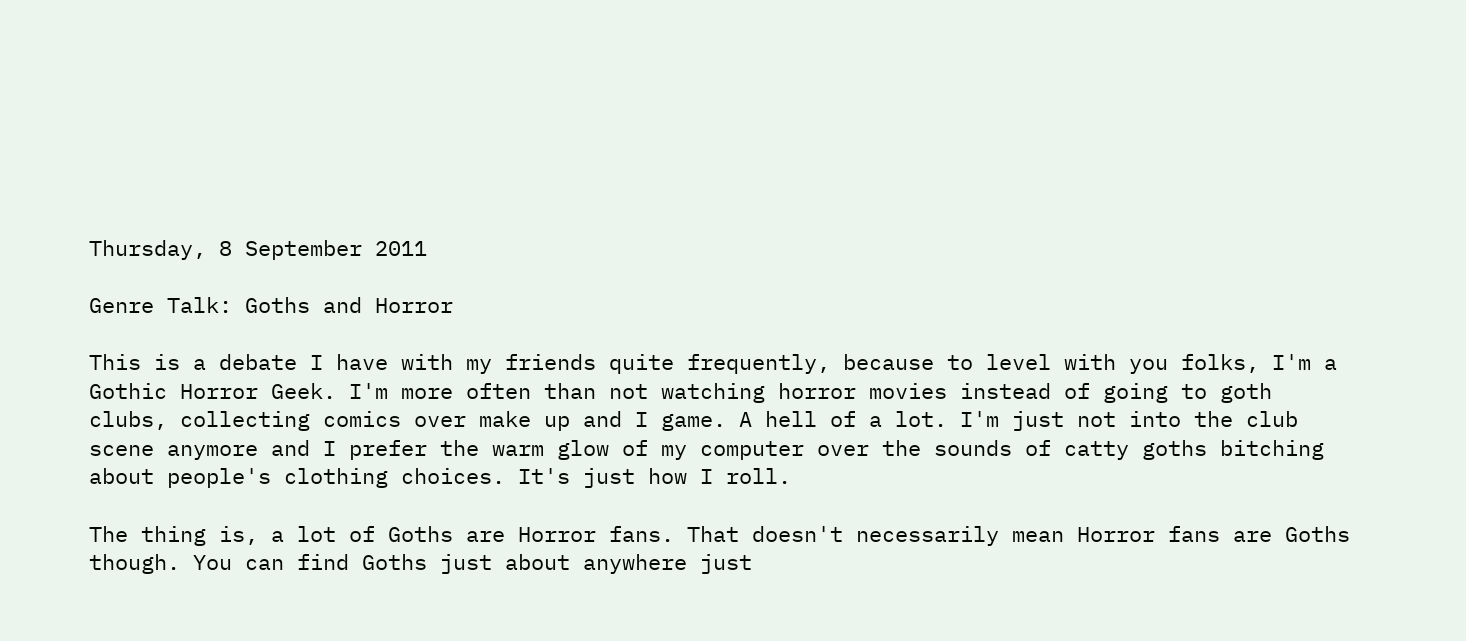Thursday, 8 September 2011

Genre Talk: Goths and Horror

This is a debate I have with my friends quite frequently, because to level with you folks, I'm a Gothic Horror Geek. I'm more often than not watching horror movies instead of going to goth clubs, collecting comics over make up and I game. A hell of a lot. I'm just not into the club scene anymore and I prefer the warm glow of my computer over the sounds of catty goths bitching about people's clothing choices. It's just how I roll.

The thing is, a lot of Goths are Horror fans. That doesn't necessarily mean Horror fans are Goths though. You can find Goths just about anywhere just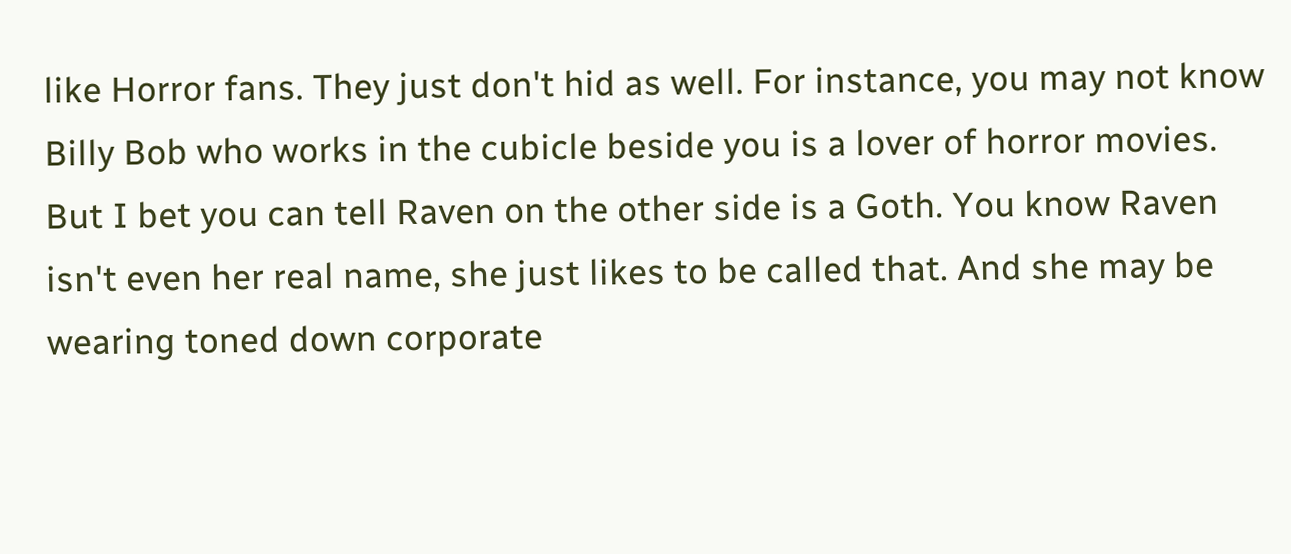like Horror fans. They just don't hid as well. For instance, you may not know Billy Bob who works in the cubicle beside you is a lover of horror movies. But I bet you can tell Raven on the other side is a Goth. You know Raven isn't even her real name, she just likes to be called that. And she may be wearing toned down corporate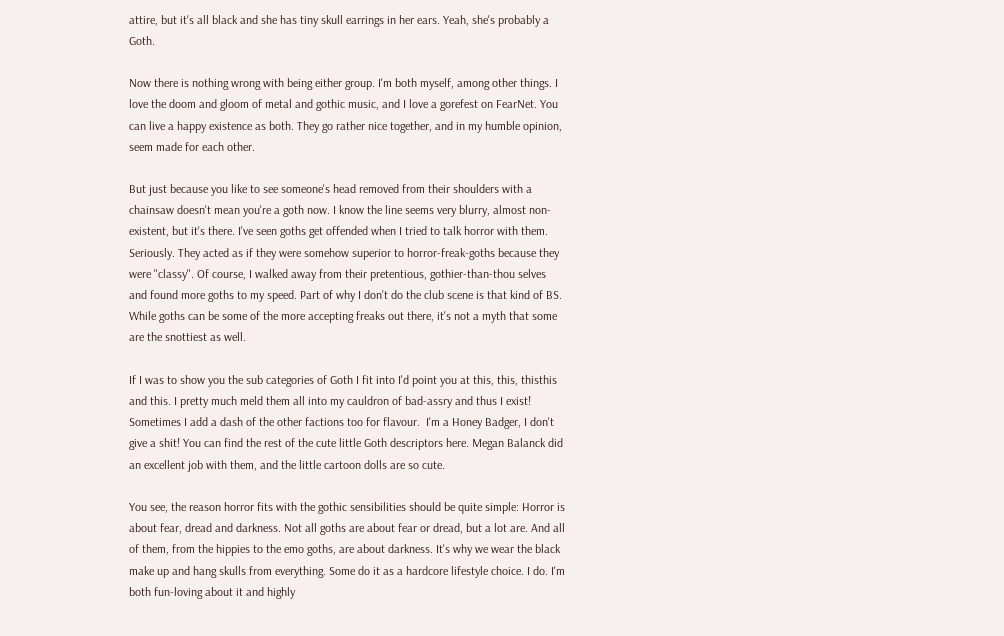attire, but it's all black and she has tiny skull earrings in her ears. Yeah, she's probably a Goth.

Now there is nothing wrong with being either group. I'm both myself, among other things. I love the doom and gloom of metal and gothic music, and I love a gorefest on FearNet. You can live a happy existence as both. They go rather nice together, and in my humble opinion, seem made for each other.

But just because you like to see someone's head removed from their shoulders with a chainsaw doesn't mean you're a goth now. I know the line seems very blurry, almost non-existent, but it's there. I've seen goths get offended when I tried to talk horror with them. Seriously. They acted as if they were somehow superior to horror-freak-goths because they were "classy". Of course, I walked away from their pretentious, gothier-than-thou selves and found more goths to my speed. Part of why I don't do the club scene is that kind of BS. While goths can be some of the more accepting freaks out there, it's not a myth that some are the snottiest as well.

If I was to show you the sub categories of Goth I fit into I'd point you at this, this, thisthis and this. I pretty much meld them all into my cauldron of bad-assry and thus I exist! Sometimes I add a dash of the other factions too for flavour.  I'm a Honey Badger, I don't give a shit! You can find the rest of the cute little Goth descriptors here. Megan Balanck did an excellent job with them, and the little cartoon dolls are so cute.

You see, the reason horror fits with the gothic sensibilities should be quite simple: Horror is about fear, dread and darkness. Not all goths are about fear or dread, but a lot are. And all of them, from the hippies to the emo goths, are about darkness. It's why we wear the black make up and hang skulls from everything. Some do it as a hardcore lifestyle choice. I do. I'm both fun-loving about it and highly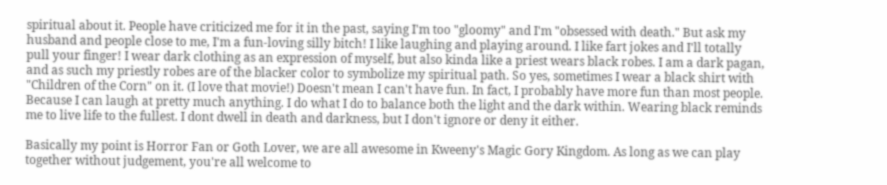spiritual about it. People have criticized me for it in the past, saying I'm too "gloomy" and I'm "obsessed with death." But ask my husband and people close to me, I'm a fun-loving silly bitch! I like laughing and playing around. I like fart jokes and I'll totally pull your finger! I wear dark clothing as an expression of myself, but also kinda like a priest wears black robes. I am a dark pagan, and as such my priestly robes are of the blacker color to symbolize my spiritual path. So yes, sometimes I wear a black shirt with "Children of the Corn" on it. (I love that movie!) Doesn't mean I can't have fun. In fact, I probably have more fun than most people. Because I can laugh at pretty much anything. I do what I do to balance both the light and the dark within. Wearing black reminds me to live life to the fullest. I dont dwell in death and darkness, but I don't ignore or deny it either.

Basically my point is Horror Fan or Goth Lover, we are all awesome in Kweeny's Magic Gory Kingdom. As long as we can play together without judgement, you're all welcome to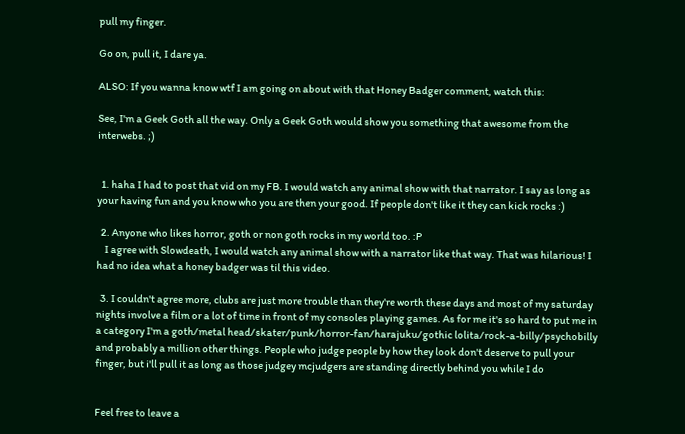pull my finger.

Go on, pull it, I dare ya.

ALSO: If you wanna know wtf I am going on about with that Honey Badger comment, watch this:

See, I'm a Geek Goth all the way. Only a Geek Goth would show you something that awesome from the interwebs. ;)


  1. haha I had to post that vid on my FB. I would watch any animal show with that narrator. I say as long as your having fun and you know who you are then your good. If people don't like it they can kick rocks :)

  2. Anyone who likes horror, goth or non goth rocks in my world too. :P
    I agree with Slowdeath, I would watch any animal show with a narrator like that way. That was hilarious! I had no idea what a honey badger was til this video.

  3. I couldn't agree more, clubs are just more trouble than they're worth these days and most of my saturday nights involve a film or a lot of time in front of my consoles playing games. As for me it's so hard to put me in a category I'm a goth/metal head/skater/punk/horror-fan/harajuku/gothic lolita/rock-a-billy/psychobilly and probably a million other things. People who judge people by how they look don't deserve to pull your finger, but i'll pull it as long as those judgey mcjudgers are standing directly behind you while I do


Feel free to leave a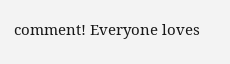comment! Everyone loves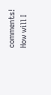comments! How will I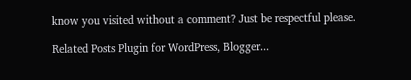know you visited without a comment? Just be respectful please.

Related Posts Plugin for WordPress, Blogger...